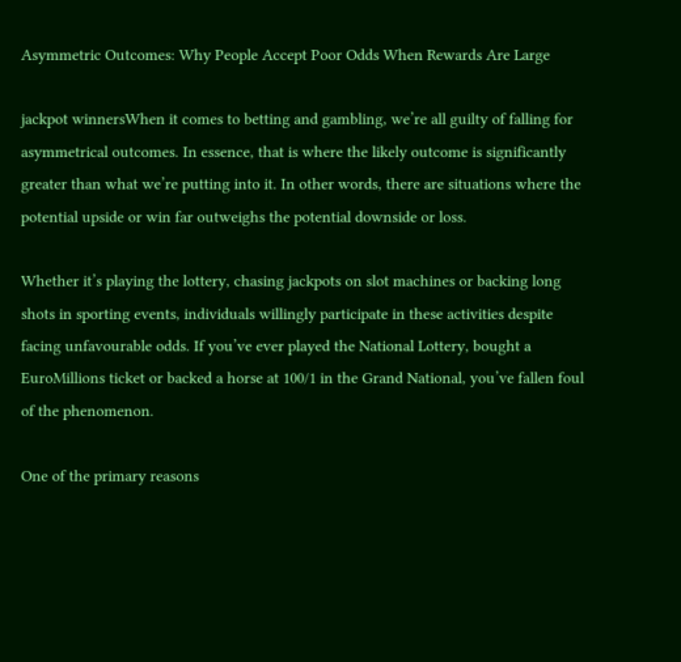Asymmetric Outcomes: Why People Accept Poor Odds When Rewards Are Large

jackpot winnersWhen it comes to betting and gambling, we’re all guilty of falling for asymmetrical outcomes. In essence, that is where the likely outcome is significantly greater than what we’re putting into it. In other words, there are situations where the potential upside or win far outweighs the potential downside or loss.

Whether it’s playing the lottery, chasing jackpots on slot machines or backing long shots in sporting events, individuals willingly participate in these activities despite facing unfavourable odds. If you’ve ever played the National Lottery, bought a EuroMillions ticket or backed a horse at 100/1 in the Grand National, you’ve fallen foul of the phenomenon.

One of the primary reasons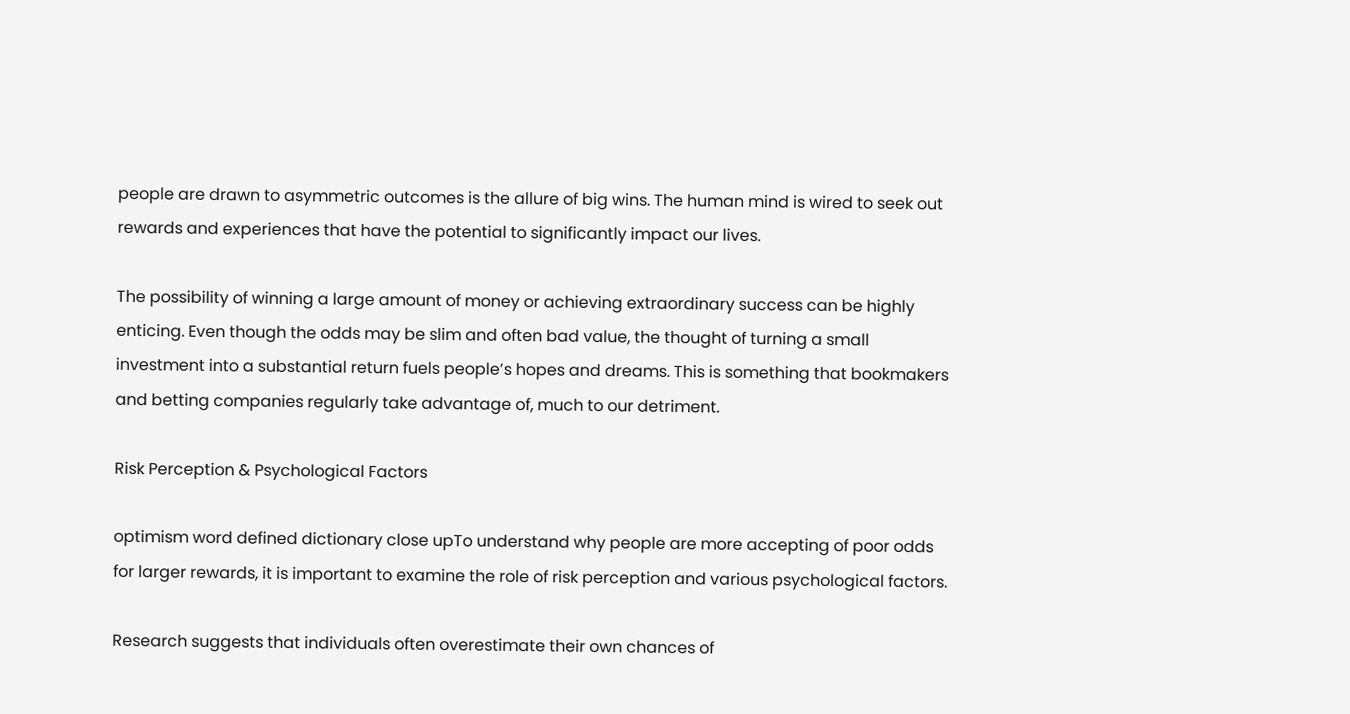people are drawn to asymmetric outcomes is the allure of big wins. The human mind is wired to seek out rewards and experiences that have the potential to significantly impact our lives.

The possibility of winning a large amount of money or achieving extraordinary success can be highly enticing. Even though the odds may be slim and often bad value, the thought of turning a small investment into a substantial return fuels people’s hopes and dreams. This is something that bookmakers and betting companies regularly take advantage of, much to our detriment.

Risk Perception & Psychological Factors

optimism word defined dictionary close upTo understand why people are more accepting of poor odds for larger rewards, it is important to examine the role of risk perception and various psychological factors.

Research suggests that individuals often overestimate their own chances of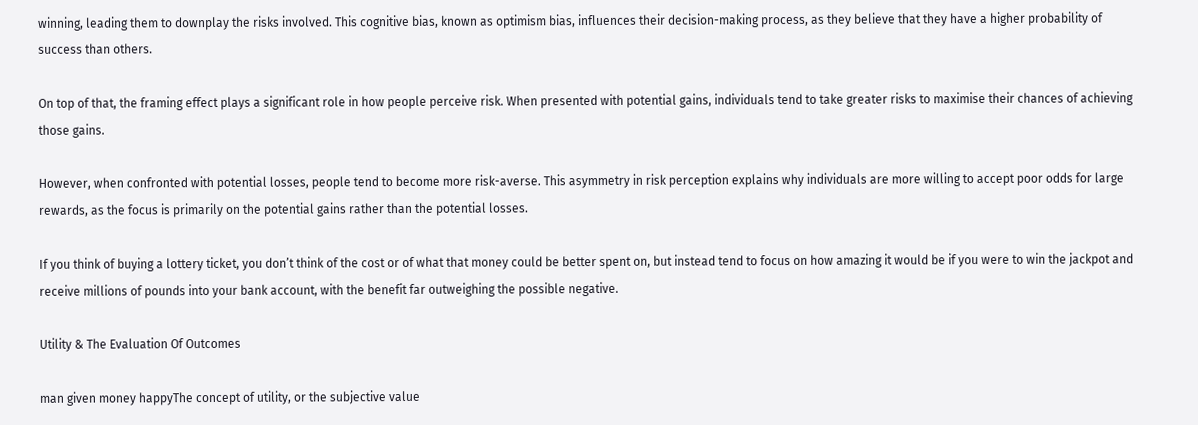winning, leading them to downplay the risks involved. This cognitive bias, known as optimism bias, influences their decision-making process, as they believe that they have a higher probability of success than others.

On top of that, the framing effect plays a significant role in how people perceive risk. When presented with potential gains, individuals tend to take greater risks to maximise their chances of achieving those gains.

However, when confronted with potential losses, people tend to become more risk-averse. This asymmetry in risk perception explains why individuals are more willing to accept poor odds for large rewards, as the focus is primarily on the potential gains rather than the potential losses.

If you think of buying a lottery ticket, you don’t think of the cost or of what that money could be better spent on, but instead tend to focus on how amazing it would be if you were to win the jackpot and receive millions of pounds into your bank account, with the benefit far outweighing the possible negative.

Utility & The Evaluation Of Outcomes

man given money happyThe concept of utility, or the subjective value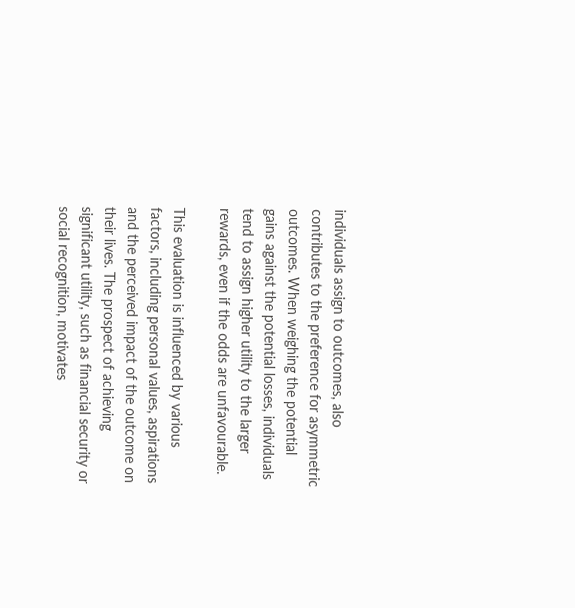individuals assign to outcomes, also contributes to the preference for asymmetric outcomes. When weighing the potential gains against the potential losses, individuals tend to assign higher utility to the larger rewards, even if the odds are unfavourable.

This evaluation is influenced by various factors, including personal values, aspirations and the perceived impact of the outcome on their lives. The prospect of achieving significant utility, such as financial security or social recognition, motivates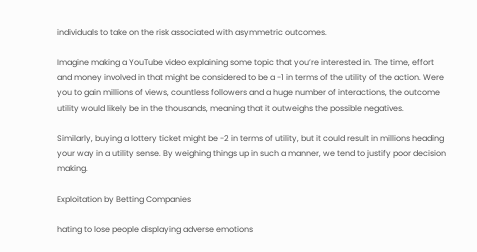individuals to take on the risk associated with asymmetric outcomes.

Imagine making a YouTube video explaining some topic that you’re interested in. The time, effort and money involved in that might be considered to be a -1 in terms of the utility of the action. Were you to gain millions of views, countless followers and a huge number of interactions, the outcome utility would likely be in the thousands, meaning that it outweighs the possible negatives.

Similarly, buying a lottery ticket might be -2 in terms of utility, but it could result in millions heading your way in a utility sense. By weighing things up in such a manner, we tend to justify poor decision making.

Exploitation by Betting Companies

hating to lose people displaying adverse emotions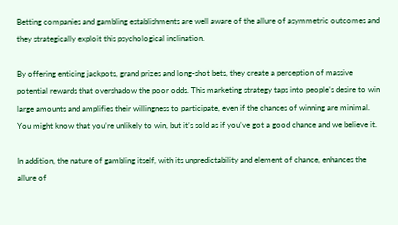Betting companies and gambling establishments are well aware of the allure of asymmetric outcomes and they strategically exploit this psychological inclination.

By offering enticing jackpots, grand prizes and long-shot bets, they create a perception of massive potential rewards that overshadow the poor odds. This marketing strategy taps into people’s desire to win large amounts and amplifies their willingness to participate, even if the chances of winning are minimal. You might know that you’re unlikely to win, but it’s sold as if you’ve got a good chance and we believe it.

In addition, the nature of gambling itself, with its unpredictability and element of chance, enhances the allure of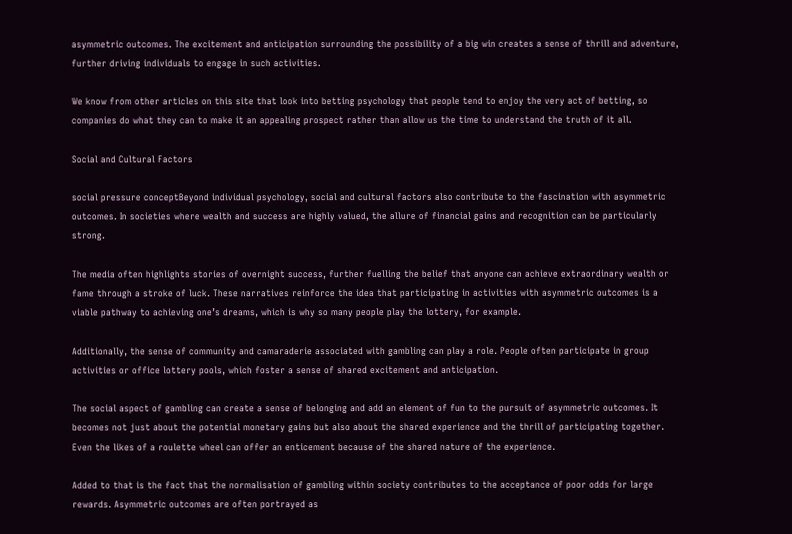asymmetric outcomes. The excitement and anticipation surrounding the possibility of a big win creates a sense of thrill and adventure, further driving individuals to engage in such activities.

We know from other articles on this site that look into betting psychology that people tend to enjoy the very act of betting, so companies do what they can to make it an appealing prospect rather than allow us the time to understand the truth of it all.

Social and Cultural Factors

social pressure conceptBeyond individual psychology, social and cultural factors also contribute to the fascination with asymmetric outcomes. In societies where wealth and success are highly valued, the allure of financial gains and recognition can be particularly strong.

The media often highlights stories of overnight success, further fuelling the belief that anyone can achieve extraordinary wealth or fame through a stroke of luck. These narratives reinforce the idea that participating in activities with asymmetric outcomes is a viable pathway to achieving one’s dreams, which is why so many people play the lottery, for example.

Additionally, the sense of community and camaraderie associated with gambling can play a role. People often participate in group activities or office lottery pools, which foster a sense of shared excitement and anticipation.

The social aspect of gambling can create a sense of belonging and add an element of fun to the pursuit of asymmetric outcomes. It becomes not just about the potential monetary gains but also about the shared experience and the thrill of participating together. Even the likes of a roulette wheel can offer an enticement because of the shared nature of the experience.

Added to that is the fact that the normalisation of gambling within society contributes to the acceptance of poor odds for large rewards. Asymmetric outcomes are often portrayed as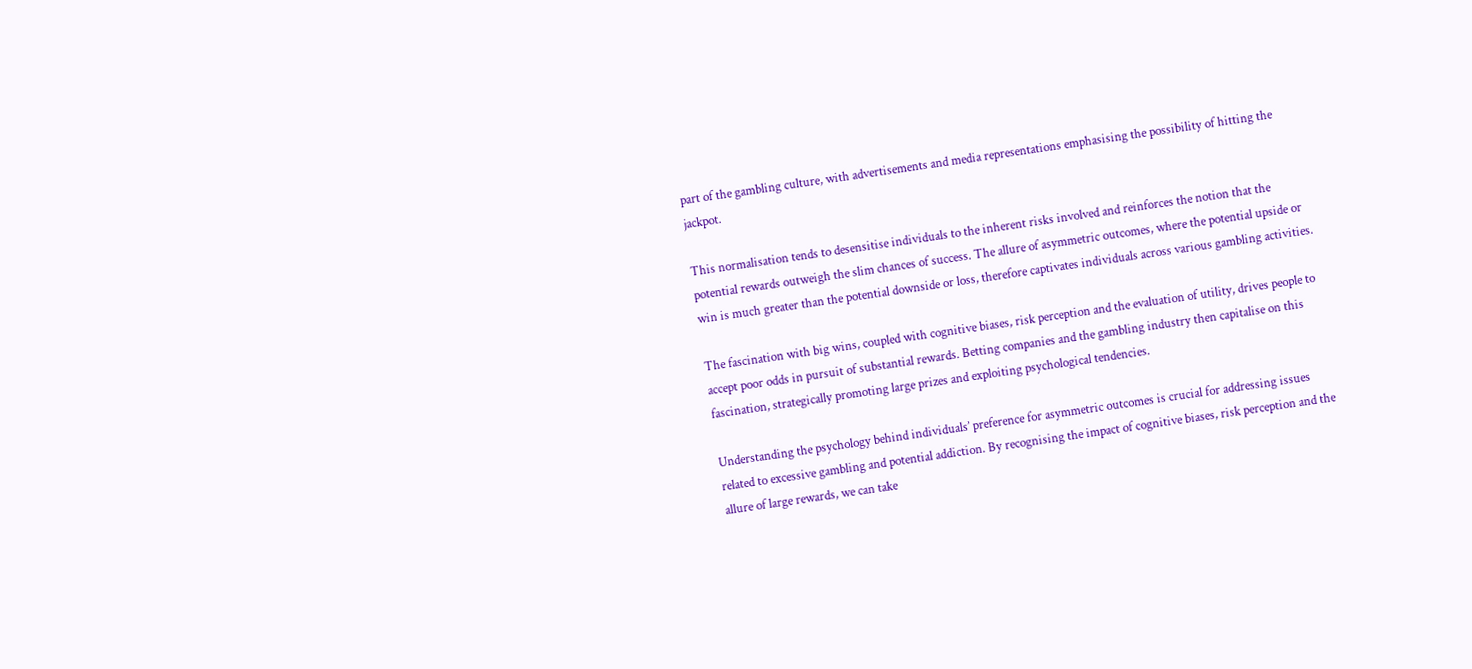part of the gambling culture, with advertisements and media representations emphasising the possibility of hitting the jackpot.

This normalisation tends to desensitise individuals to the inherent risks involved and reinforces the notion that the potential rewards outweigh the slim chances of success. The allure of asymmetric outcomes, where the potential upside or win is much greater than the potential downside or loss, therefore captivates individuals across various gambling activities.

The fascination with big wins, coupled with cognitive biases, risk perception and the evaluation of utility, drives people to accept poor odds in pursuit of substantial rewards. Betting companies and the gambling industry then capitalise on this fascination, strategically promoting large prizes and exploiting psychological tendencies.

Understanding the psychology behind individuals’ preference for asymmetric outcomes is crucial for addressing issues related to excessive gambling and potential addiction. By recognising the impact of cognitive biases, risk perception and the allure of large rewards, we can take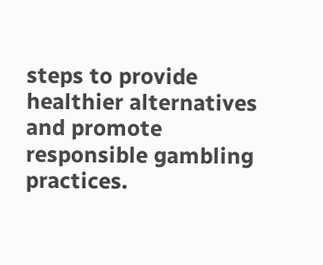steps to provide healthier alternatives and promote responsible gambling practices.